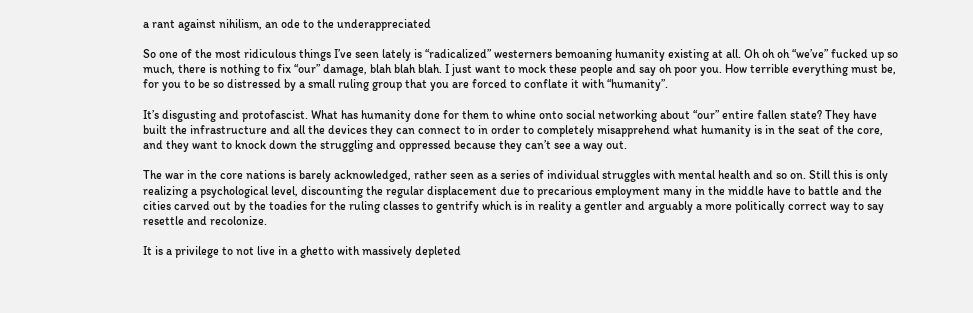a rant against nihilism, an ode to the underappreciated

So one of the most ridiculous things I’ve seen lately is “radicalized” westerners bemoaning humanity existing at all. Oh oh oh “we’ve” fucked up so much, there is nothing to fix “our” damage, blah blah blah. I just want to mock these people and say oh poor you. How terrible everything must be, for you to be so distressed by a small ruling group that you are forced to conflate it with “humanity”.

It’s disgusting and protofascist. What has humanity done for them to whine onto social networking about “our” entire fallen state? They have built the infrastructure and all the devices they can connect to in order to completely misapprehend what humanity is in the seat of the core, and they want to knock down the struggling and oppressed because they can’t see a way out.

The war in the core nations is barely acknowledged, rather seen as a series of individual struggles with mental health and so on. Still this is only realizing a psychological level, discounting the regular displacement due to precarious employment many in the middle have to battle and the cities carved out by the toadies for the ruling classes to gentrify which is in reality a gentler and arguably a more politically correct way to say resettle and recolonize.

It is a privilege to not live in a ghetto with massively depleted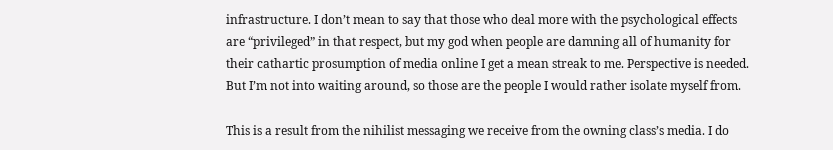infrastructure. I don’t mean to say that those who deal more with the psychological effects are “privileged” in that respect, but my god when people are damning all of humanity for their cathartic prosumption of media online I get a mean streak to me. Perspective is needed. But I’m not into waiting around, so those are the people I would rather isolate myself from.

This is a result from the nihilist messaging we receive from the owning class’s media. I do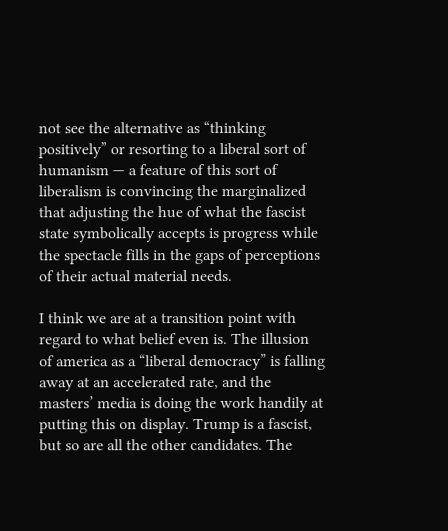not see the alternative as “thinking positively” or resorting to a liberal sort of humanism — a feature of this sort of liberalism is convincing the marginalized that adjusting the hue of what the fascist state symbolically accepts is progress while the spectacle fills in the gaps of perceptions of their actual material needs.

I think we are at a transition point with regard to what belief even is. The illusion of america as a “liberal democracy” is falling away at an accelerated rate, and the masters’ media is doing the work handily at putting this on display. Trump is a fascist, but so are all the other candidates. The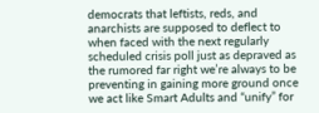democrats that leftists, reds, and anarchists are supposed to deflect to when faced with the next regularly scheduled crisis poll just as depraved as the rumored far right we’re always to be preventing in gaining more ground once we act like Smart Adults and “unify” for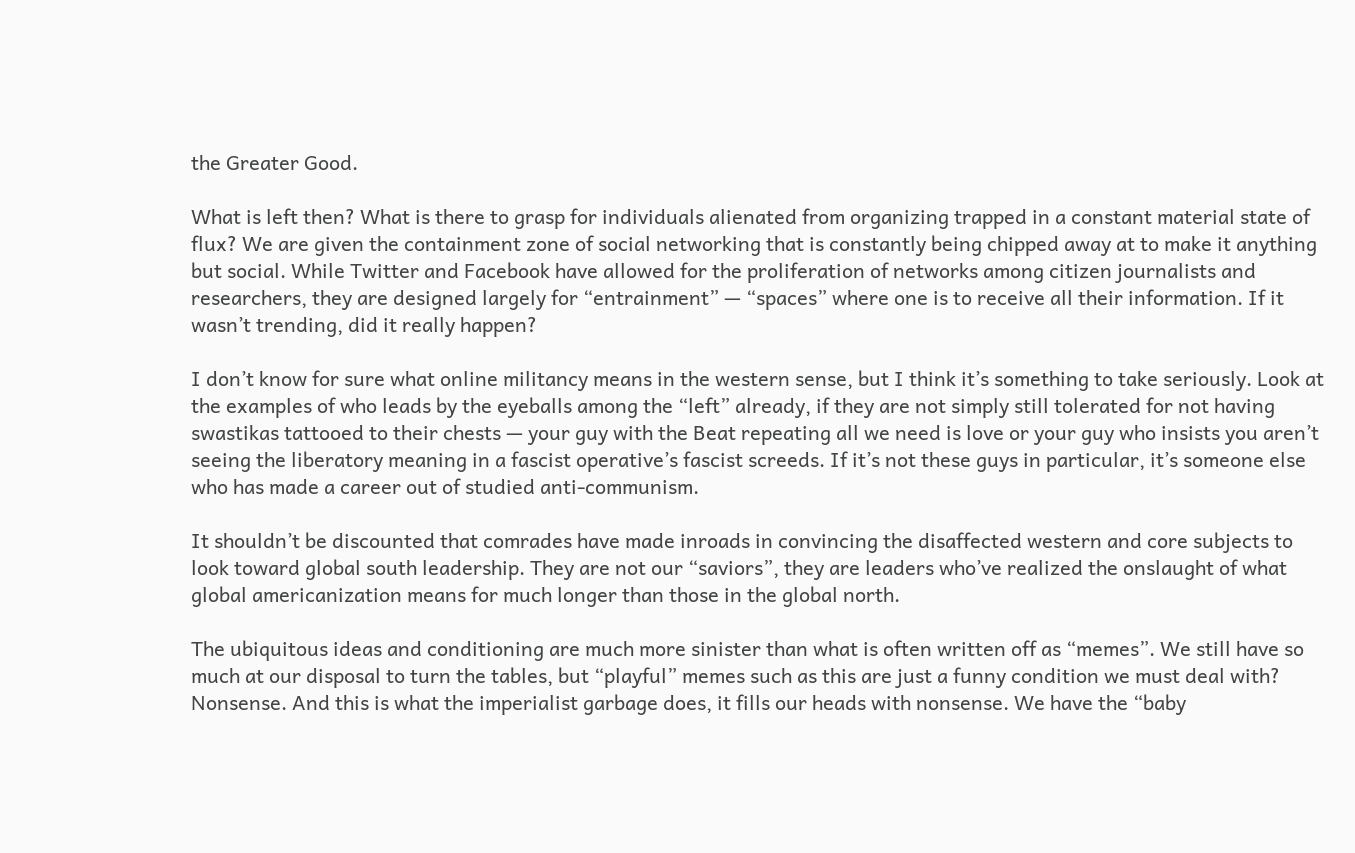the Greater Good.

What is left then? What is there to grasp for individuals alienated from organizing trapped in a constant material state of flux? We are given the containment zone of social networking that is constantly being chipped away at to make it anything but social. While Twitter and Facebook have allowed for the proliferation of networks among citizen journalists and researchers, they are designed largely for “entrainment” — “spaces” where one is to receive all their information. If it wasn’t trending, did it really happen?

I don’t know for sure what online militancy means in the western sense, but I think it’s something to take seriously. Look at the examples of who leads by the eyeballs among the “left” already, if they are not simply still tolerated for not having swastikas tattooed to their chests — your guy with the Beat repeating all we need is love or your guy who insists you aren’t seeing the liberatory meaning in a fascist operative’s fascist screeds. If it’s not these guys in particular, it’s someone else who has made a career out of studied anti-communism.

It shouldn’t be discounted that comrades have made inroads in convincing the disaffected western and core subjects to look toward global south leadership. They are not our “saviors”, they are leaders who’ve realized the onslaught of what global americanization means for much longer than those in the global north.

The ubiquitous ideas and conditioning are much more sinister than what is often written off as “memes”. We still have so much at our disposal to turn the tables, but “playful” memes such as this are just a funny condition we must deal with? Nonsense. And this is what the imperialist garbage does, it fills our heads with nonsense. We have the “baby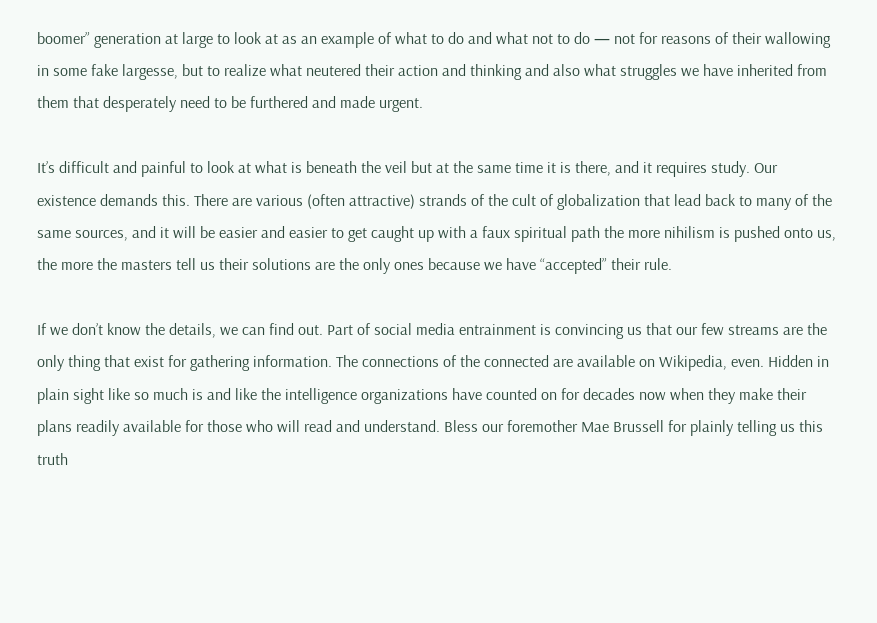boomer” generation at large to look at as an example of what to do and what not to do — not for reasons of their wallowing in some fake largesse, but to realize what neutered their action and thinking and also what struggles we have inherited from them that desperately need to be furthered and made urgent.

It’s difficult and painful to look at what is beneath the veil but at the same time it is there, and it requires study. Our existence demands this. There are various (often attractive) strands of the cult of globalization that lead back to many of the same sources, and it will be easier and easier to get caught up with a faux spiritual path the more nihilism is pushed onto us, the more the masters tell us their solutions are the only ones because we have “accepted” their rule.

If we don’t know the details, we can find out. Part of social media entrainment is convincing us that our few streams are the only thing that exist for gathering information. The connections of the connected are available on Wikipedia, even. Hidden in plain sight like so much is and like the intelligence organizations have counted on for decades now when they make their plans readily available for those who will read and understand. Bless our foremother Mae Brussell for plainly telling us this truth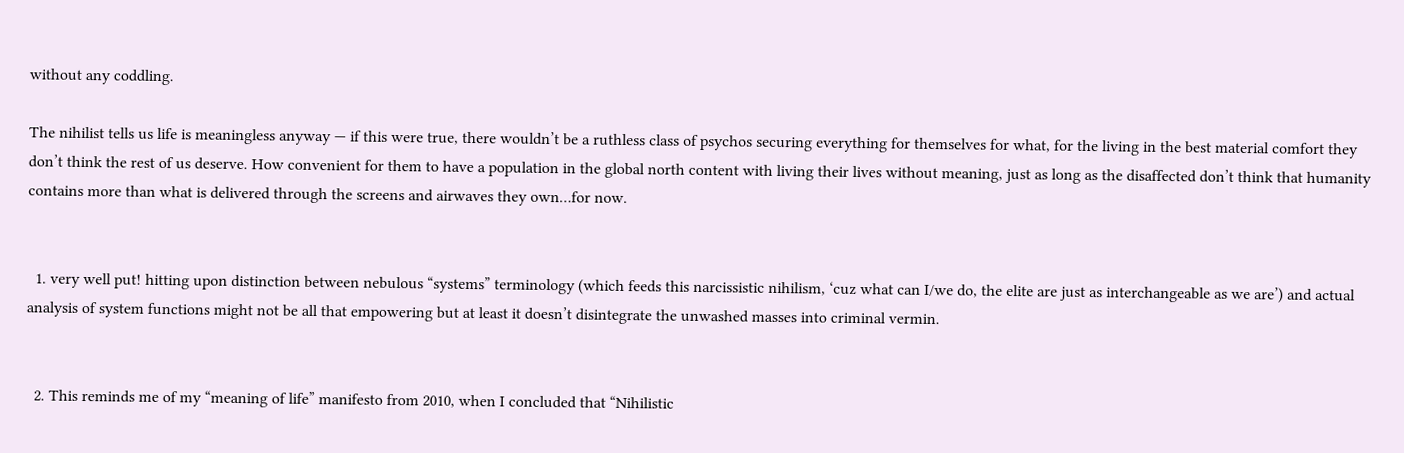without any coddling.

The nihilist tells us life is meaningless anyway — if this were true, there wouldn’t be a ruthless class of psychos securing everything for themselves for what, for the living in the best material comfort they don’t think the rest of us deserve. How convenient for them to have a population in the global north content with living their lives without meaning, just as long as the disaffected don’t think that humanity contains more than what is delivered through the screens and airwaves they own…for now.


  1. very well put! hitting upon distinction between nebulous “systems” terminology (which feeds this narcissistic nihilism, ‘cuz what can I/we do, the elite are just as interchangeable as we are’) and actual analysis of system functions might not be all that empowering but at least it doesn’t disintegrate the unwashed masses into criminal vermin.


  2. This reminds me of my “meaning of life” manifesto from 2010, when I concluded that “Nihilistic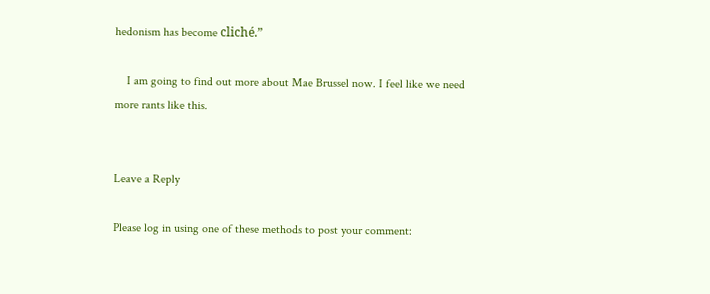hedonism has become cliché.”

    I am going to find out more about Mae Brussel now. I feel like we need more rants like this.


Leave a Reply

Please log in using one of these methods to post your comment: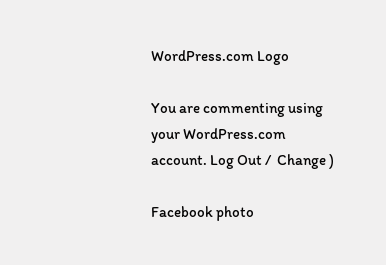WordPress.com Logo

You are commenting using your WordPress.com account. Log Out /  Change )

Facebook photo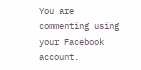You are commenting using your Facebook account.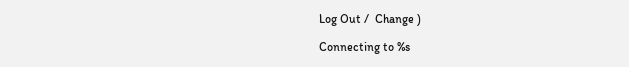Log Out /  Change )

Connecting to %s